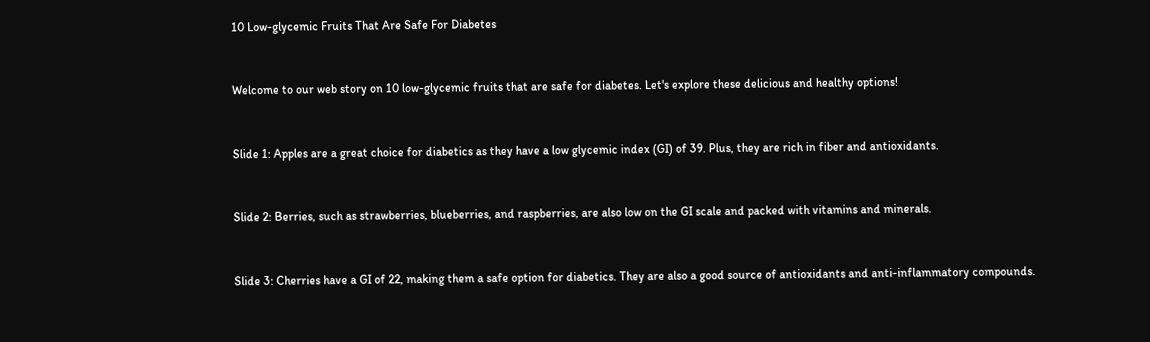10 Low-glycemic Fruits That Are Safe For Diabetes


Welcome to our web story on 10 low-glycemic fruits that are safe for diabetes. Let's explore these delicious and healthy options!


Slide 1: Apples are a great choice for diabetics as they have a low glycemic index (GI) of 39. Plus, they are rich in fiber and antioxidants.


Slide 2: Berries, such as strawberries, blueberries, and raspberries, are also low on the GI scale and packed with vitamins and minerals.


Slide 3: Cherries have a GI of 22, making them a safe option for diabetics. They are also a good source of antioxidants and anti-inflammatory compounds.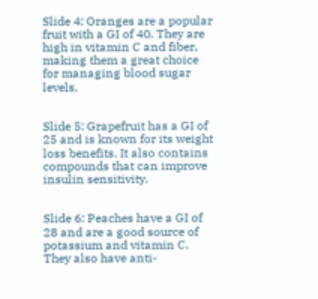Slide 4: Oranges are a popular fruit with a GI of 40. They are high in vitamin C and fiber, making them a great choice for managing blood sugar levels.


Slide 5: Grapefruit has a GI of 25 and is known for its weight loss benefits. It also contains compounds that can improve insulin sensitivity.


Slide 6: Peaches have a GI of 28 and are a good source of potassium and vitamin C. They also have anti-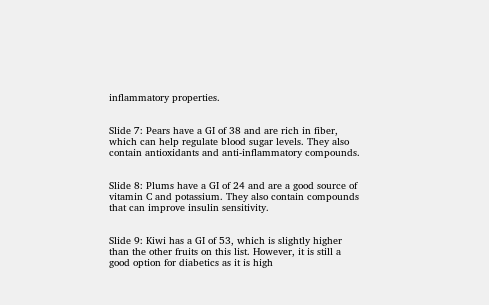inflammatory properties.


Slide 7: Pears have a GI of 38 and are rich in fiber, which can help regulate blood sugar levels. They also contain antioxidants and anti-inflammatory compounds.


Slide 8: Plums have a GI of 24 and are a good source of vitamin C and potassium. They also contain compounds that can improve insulin sensitivity.


Slide 9: Kiwi has a GI of 53, which is slightly higher than the other fruits on this list. However, it is still a good option for diabetics as it is high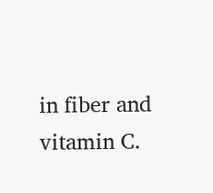in fiber and vitamin C.